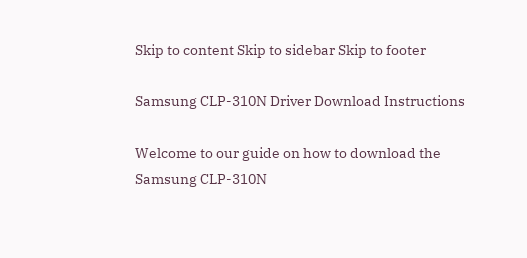Skip to content Skip to sidebar Skip to footer

Samsung CLP-310N Driver Download Instructions

Welcome to our guide on how to download the Samsung CLP-310N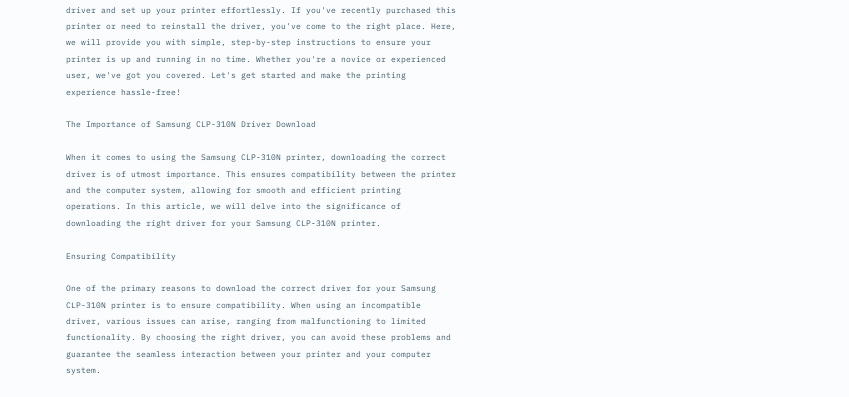driver and set up your printer effortlessly. If you've recently purchased this printer or need to reinstall the driver, you've come to the right place. Here, we will provide you with simple, step-by-step instructions to ensure your printer is up and running in no time. Whether you're a novice or experienced user, we've got you covered. Let's get started and make the printing experience hassle-free!

The Importance of Samsung CLP-310N Driver Download

When it comes to using the Samsung CLP-310N printer, downloading the correct driver is of utmost importance. This ensures compatibility between the printer and the computer system, allowing for smooth and efficient printing operations. In this article, we will delve into the significance of downloading the right driver for your Samsung CLP-310N printer.

Ensuring Compatibility

One of the primary reasons to download the correct driver for your Samsung CLP-310N printer is to ensure compatibility. When using an incompatible driver, various issues can arise, ranging from malfunctioning to limited functionality. By choosing the right driver, you can avoid these problems and guarantee the seamless interaction between your printer and your computer system.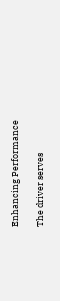Enhancing Performance

The driver serves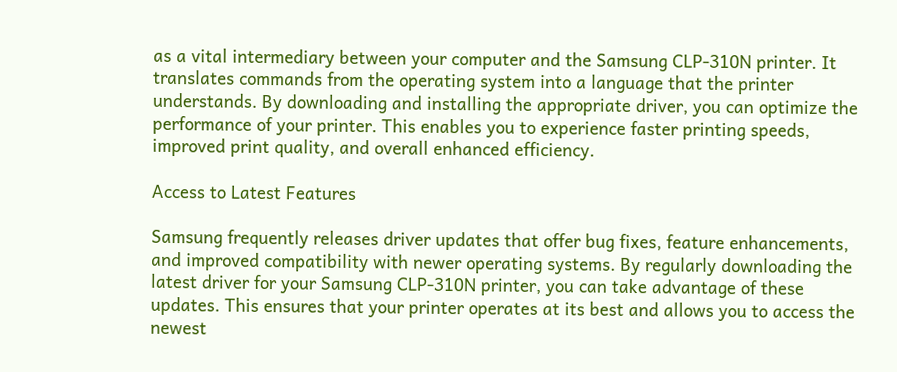as a vital intermediary between your computer and the Samsung CLP-310N printer. It translates commands from the operating system into a language that the printer understands. By downloading and installing the appropriate driver, you can optimize the performance of your printer. This enables you to experience faster printing speeds, improved print quality, and overall enhanced efficiency.

Access to Latest Features

Samsung frequently releases driver updates that offer bug fixes, feature enhancements, and improved compatibility with newer operating systems. By regularly downloading the latest driver for your Samsung CLP-310N printer, you can take advantage of these updates. This ensures that your printer operates at its best and allows you to access the newest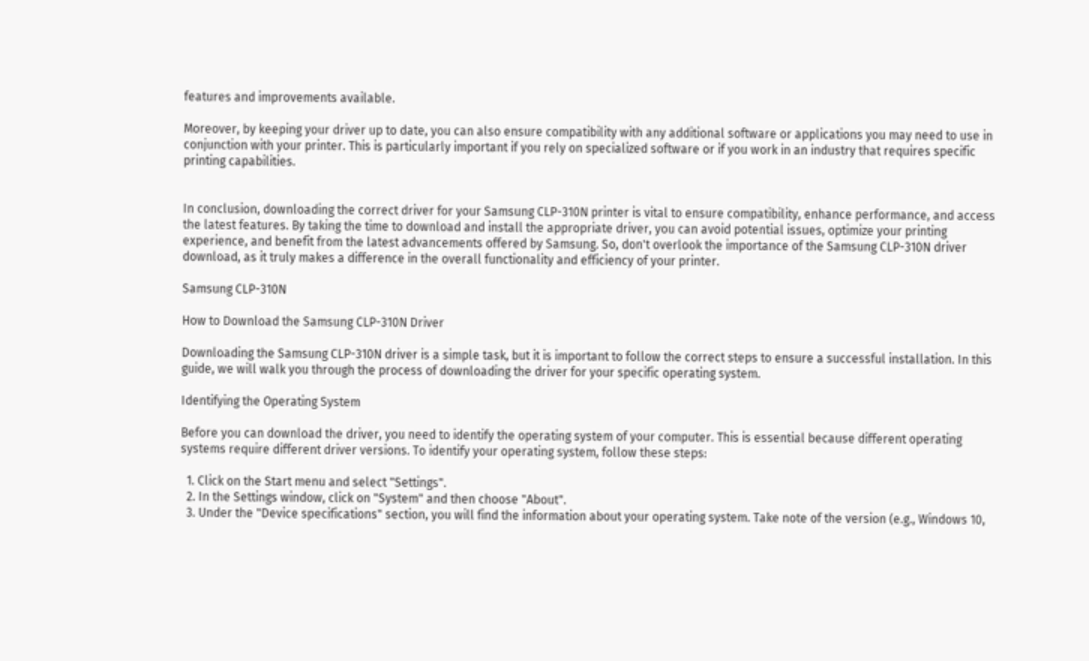features and improvements available.

Moreover, by keeping your driver up to date, you can also ensure compatibility with any additional software or applications you may need to use in conjunction with your printer. This is particularly important if you rely on specialized software or if you work in an industry that requires specific printing capabilities.


In conclusion, downloading the correct driver for your Samsung CLP-310N printer is vital to ensure compatibility, enhance performance, and access the latest features. By taking the time to download and install the appropriate driver, you can avoid potential issues, optimize your printing experience, and benefit from the latest advancements offered by Samsung. So, don't overlook the importance of the Samsung CLP-310N driver download, as it truly makes a difference in the overall functionality and efficiency of your printer.

Samsung CLP-310N

How to Download the Samsung CLP-310N Driver

Downloading the Samsung CLP-310N driver is a simple task, but it is important to follow the correct steps to ensure a successful installation. In this guide, we will walk you through the process of downloading the driver for your specific operating system.

Identifying the Operating System

Before you can download the driver, you need to identify the operating system of your computer. This is essential because different operating systems require different driver versions. To identify your operating system, follow these steps:

  1. Click on the Start menu and select "Settings".
  2. In the Settings window, click on "System" and then choose "About".
  3. Under the "Device specifications" section, you will find the information about your operating system. Take note of the version (e.g., Windows 10,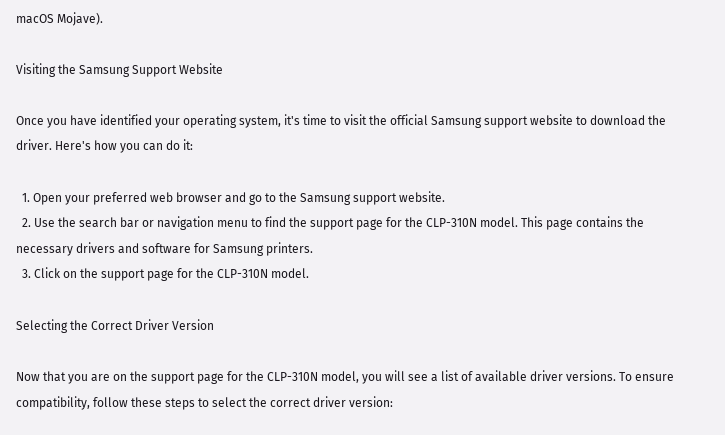macOS Mojave).

Visiting the Samsung Support Website

Once you have identified your operating system, it's time to visit the official Samsung support website to download the driver. Here's how you can do it:

  1. Open your preferred web browser and go to the Samsung support website.
  2. Use the search bar or navigation menu to find the support page for the CLP-310N model. This page contains the necessary drivers and software for Samsung printers.
  3. Click on the support page for the CLP-310N model.

Selecting the Correct Driver Version

Now that you are on the support page for the CLP-310N model, you will see a list of available driver versions. To ensure compatibility, follow these steps to select the correct driver version: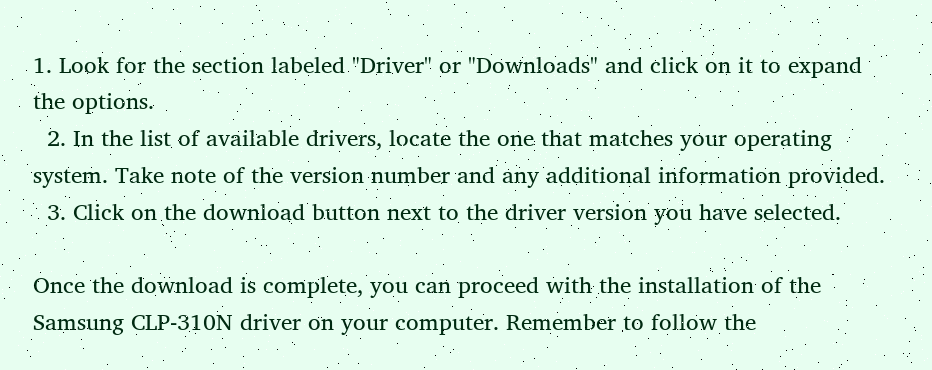1. Look for the section labeled "Driver" or "Downloads" and click on it to expand the options.
  2. In the list of available drivers, locate the one that matches your operating system. Take note of the version number and any additional information provided.
  3. Click on the download button next to the driver version you have selected.

Once the download is complete, you can proceed with the installation of the Samsung CLP-310N driver on your computer. Remember to follow the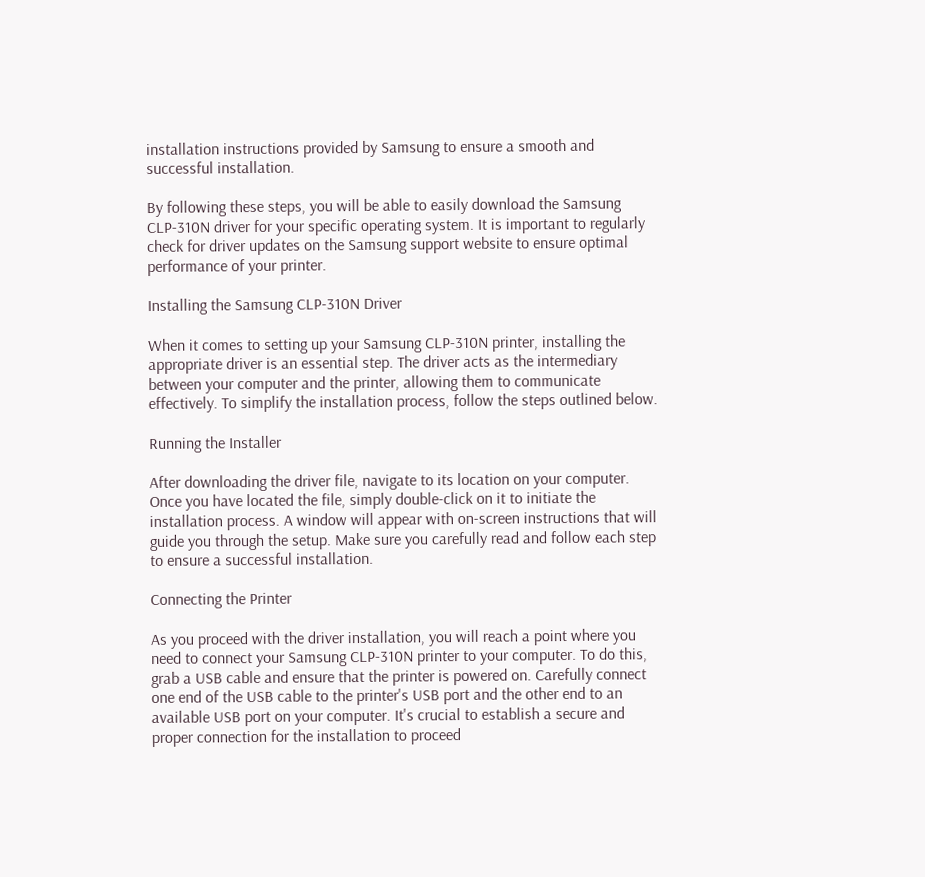installation instructions provided by Samsung to ensure a smooth and successful installation.

By following these steps, you will be able to easily download the Samsung CLP-310N driver for your specific operating system. It is important to regularly check for driver updates on the Samsung support website to ensure optimal performance of your printer.

Installing the Samsung CLP-310N Driver

When it comes to setting up your Samsung CLP-310N printer, installing the appropriate driver is an essential step. The driver acts as the intermediary between your computer and the printer, allowing them to communicate effectively. To simplify the installation process, follow the steps outlined below.

Running the Installer

After downloading the driver file, navigate to its location on your computer. Once you have located the file, simply double-click on it to initiate the installation process. A window will appear with on-screen instructions that will guide you through the setup. Make sure you carefully read and follow each step to ensure a successful installation.

Connecting the Printer

As you proceed with the driver installation, you will reach a point where you need to connect your Samsung CLP-310N printer to your computer. To do this, grab a USB cable and ensure that the printer is powered on. Carefully connect one end of the USB cable to the printer's USB port and the other end to an available USB port on your computer. It's crucial to establish a secure and proper connection for the installation to proceed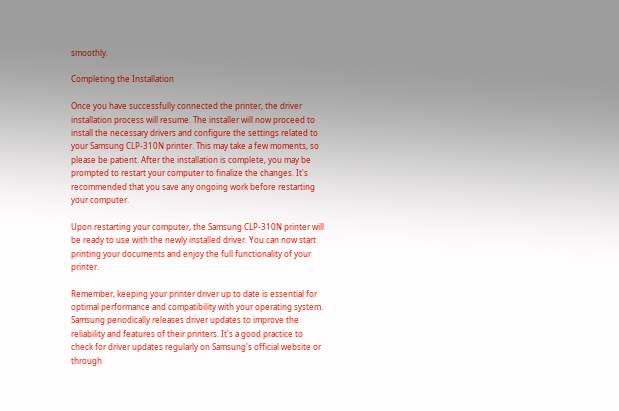smoothly.

Completing the Installation

Once you have successfully connected the printer, the driver installation process will resume. The installer will now proceed to install the necessary drivers and configure the settings related to your Samsung CLP-310N printer. This may take a few moments, so please be patient. After the installation is complete, you may be prompted to restart your computer to finalize the changes. It's recommended that you save any ongoing work before restarting your computer.

Upon restarting your computer, the Samsung CLP-310N printer will be ready to use with the newly installed driver. You can now start printing your documents and enjoy the full functionality of your printer.

Remember, keeping your printer driver up to date is essential for optimal performance and compatibility with your operating system. Samsung periodically releases driver updates to improve the reliability and features of their printers. It's a good practice to check for driver updates regularly on Samsung's official website or through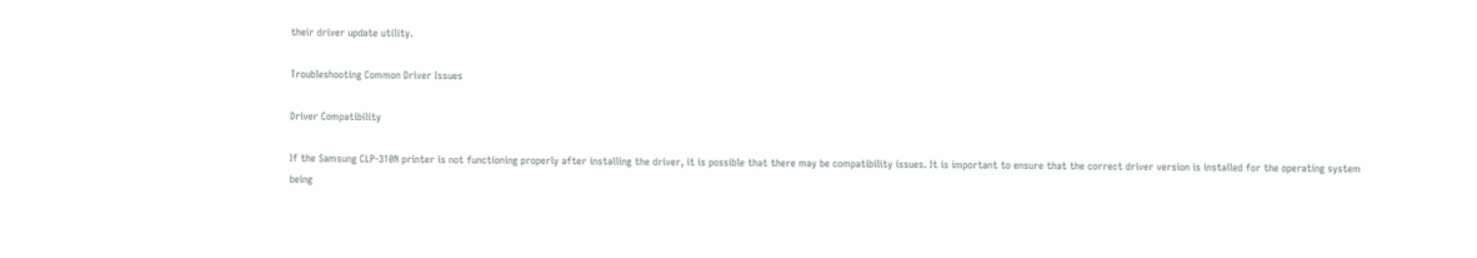their driver update utility.

Troubleshooting Common Driver Issues

Driver Compatibility

If the Samsung CLP-310N printer is not functioning properly after installing the driver, it is possible that there may be compatibility issues. It is important to ensure that the correct driver version is installed for the operating system being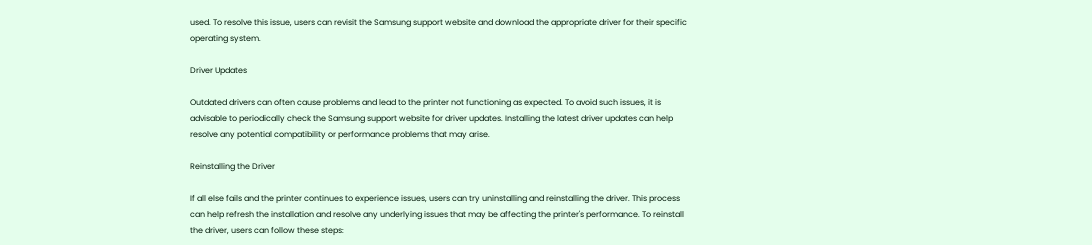used. To resolve this issue, users can revisit the Samsung support website and download the appropriate driver for their specific operating system.

Driver Updates

Outdated drivers can often cause problems and lead to the printer not functioning as expected. To avoid such issues, it is advisable to periodically check the Samsung support website for driver updates. Installing the latest driver updates can help resolve any potential compatibility or performance problems that may arise.

Reinstalling the Driver

If all else fails and the printer continues to experience issues, users can try uninstalling and reinstalling the driver. This process can help refresh the installation and resolve any underlying issues that may be affecting the printer's performance. To reinstall the driver, users can follow these steps: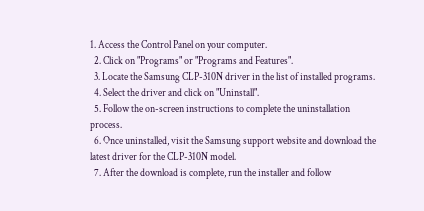1. Access the Control Panel on your computer.
  2. Click on "Programs" or "Programs and Features".
  3. Locate the Samsung CLP-310N driver in the list of installed programs.
  4. Select the driver and click on "Uninstall".
  5. Follow the on-screen instructions to complete the uninstallation process.
  6. Once uninstalled, visit the Samsung support website and download the latest driver for the CLP-310N model.
  7. After the download is complete, run the installer and follow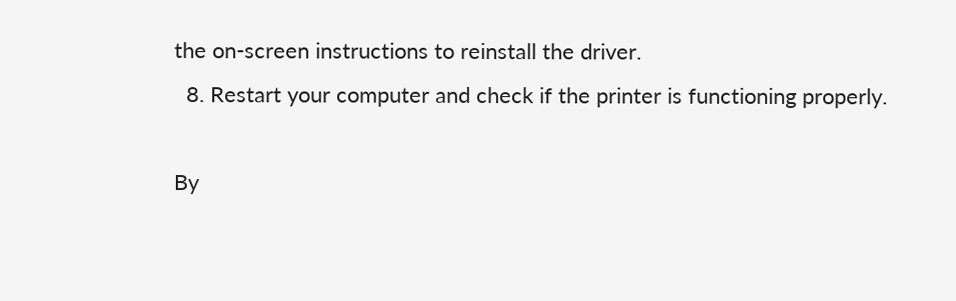the on-screen instructions to reinstall the driver.
  8. Restart your computer and check if the printer is functioning properly.

By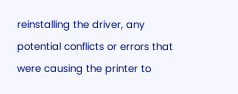reinstalling the driver, any potential conflicts or errors that were causing the printer to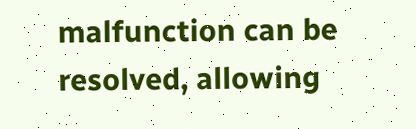malfunction can be resolved, allowing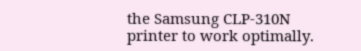the Samsung CLP-310N printer to work optimally.